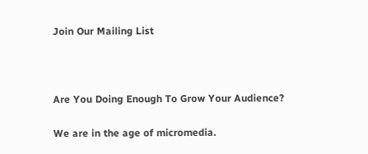Join Our Mailing List



Are You Doing Enough To Grow Your Audience?

We are in the age of micromedia.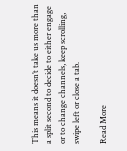This means it doesn’t take us more than a split second to decide to either engage or to change channels, keep scrolling, swipe left or close a tab.

Read More